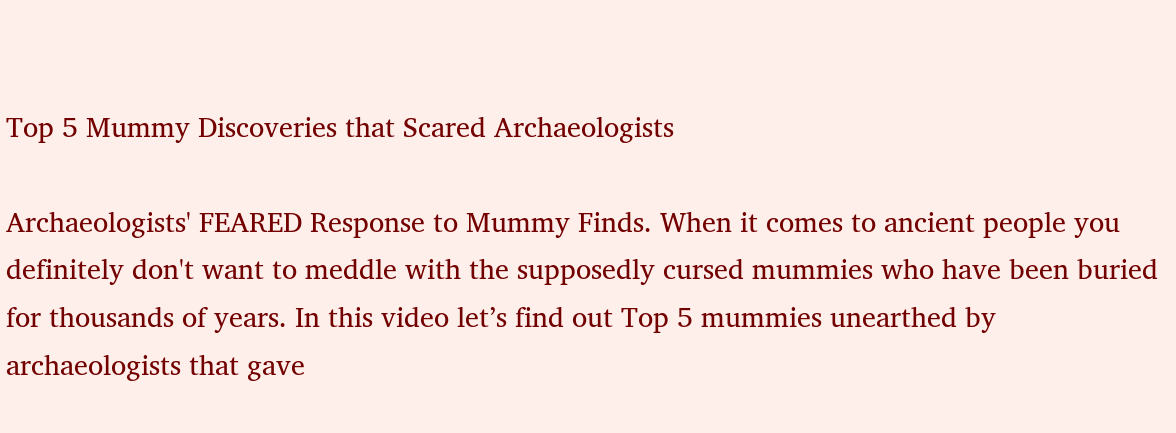Top 5 Mummy Discoveries that Scared Archaeologists

Archaeologists' FEARED Response to Mummy Finds. When it comes to ancient people you definitely don't want to meddle with the supposedly cursed mummies who have been buried for thousands of years. In this video let’s find out Top 5 mummies unearthed by archaeologists that gave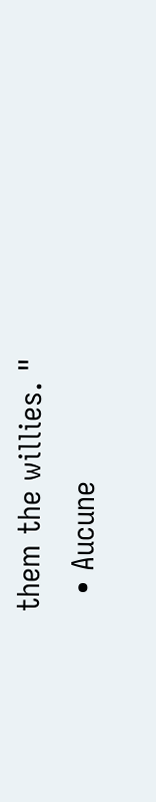them the willies. "
  • Aucune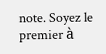note. Soyez le premier à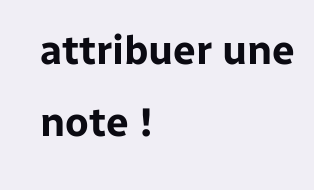attribuer une note !